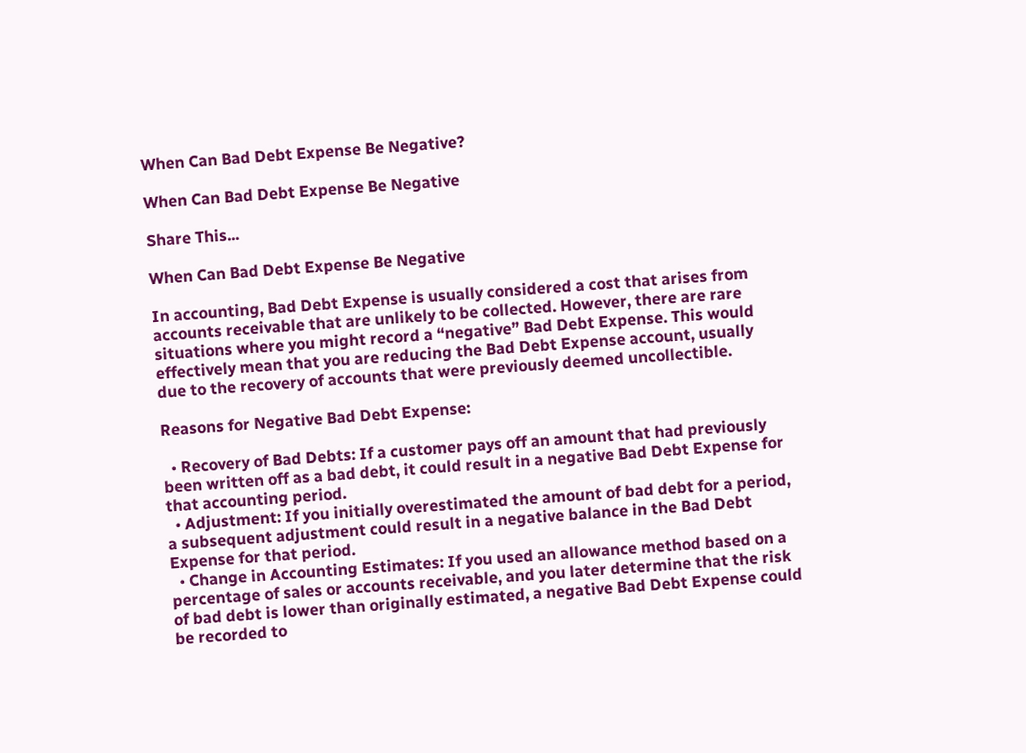When Can Bad Debt Expense Be Negative?

When Can Bad Debt Expense Be Negative

Share This...

When Can Bad Debt Expense Be Negative

In accounting, Bad Debt Expense is usually considered a cost that arises from accounts receivable that are unlikely to be collected. However, there are rare situations where you might record a “negative” Bad Debt Expense. This would effectively mean that you are reducing the Bad Debt Expense account, usually due to the recovery of accounts that were previously deemed uncollectible.

Reasons for Negative Bad Debt Expense:

  • Recovery of Bad Debts: If a customer pays off an amount that had previously been written off as a bad debt, it could result in a negative Bad Debt Expense for that accounting period.
  • Adjustment: If you initially overestimated the amount of bad debt for a period, a subsequent adjustment could result in a negative balance in the Bad Debt Expense for that period.
  • Change in Accounting Estimates: If you used an allowance method based on a percentage of sales or accounts receivable, and you later determine that the risk of bad debt is lower than originally estimated, a negative Bad Debt Expense could be recorded to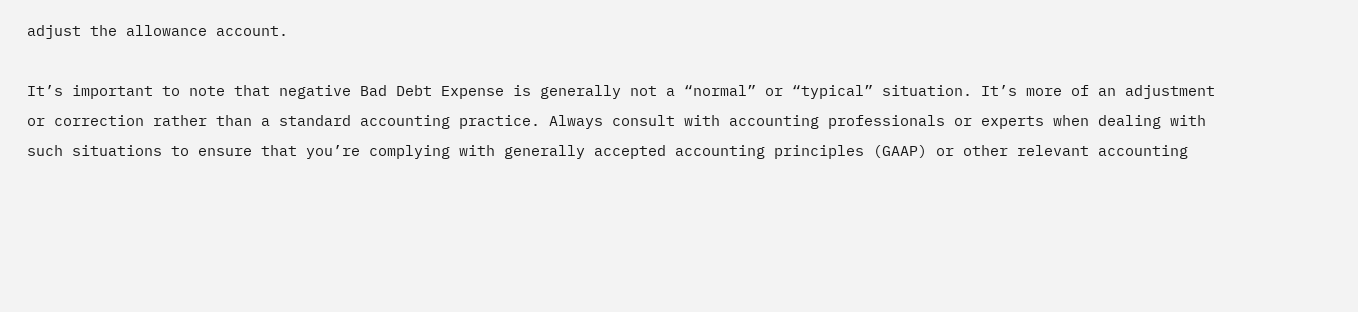adjust the allowance account.

It’s important to note that negative Bad Debt Expense is generally not a “normal” or “typical” situation. It’s more of an adjustment or correction rather than a standard accounting practice. Always consult with accounting professionals or experts when dealing with such situations to ensure that you’re complying with generally accepted accounting principles (GAAP) or other relevant accounting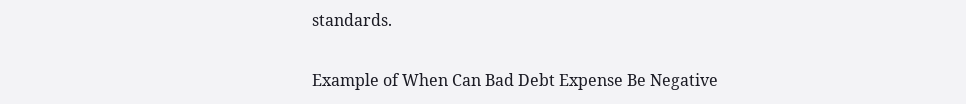standards.

Example of When Can Bad Debt Expense Be Negative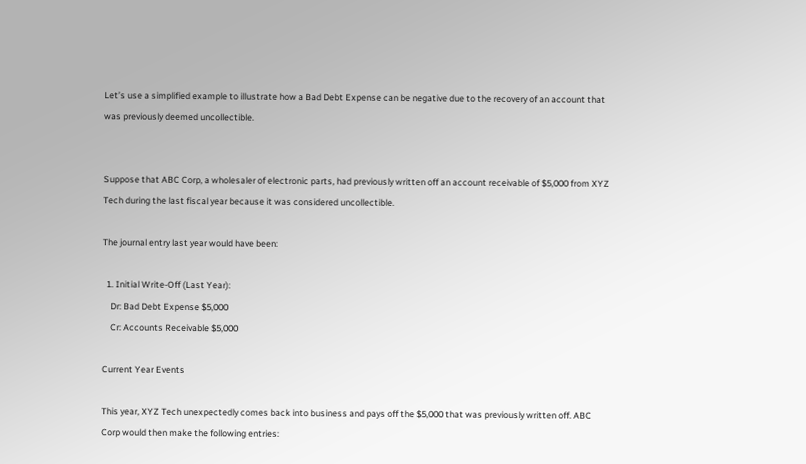Let’s use a simplified example to illustrate how a Bad Debt Expense can be negative due to the recovery of an account that was previously deemed uncollectible.


Suppose that ABC Corp, a wholesaler of electronic parts, had previously written off an account receivable of $5,000 from XYZ Tech during the last fiscal year because it was considered uncollectible.

The journal entry last year would have been:

  1. Initial Write-Off (Last Year):
    Dr: Bad Debt Expense $5,000
    Cr: Accounts Receivable $5,000

Current Year Events

This year, XYZ Tech unexpectedly comes back into business and pays off the $5,000 that was previously written off. ABC Corp would then make the following entries: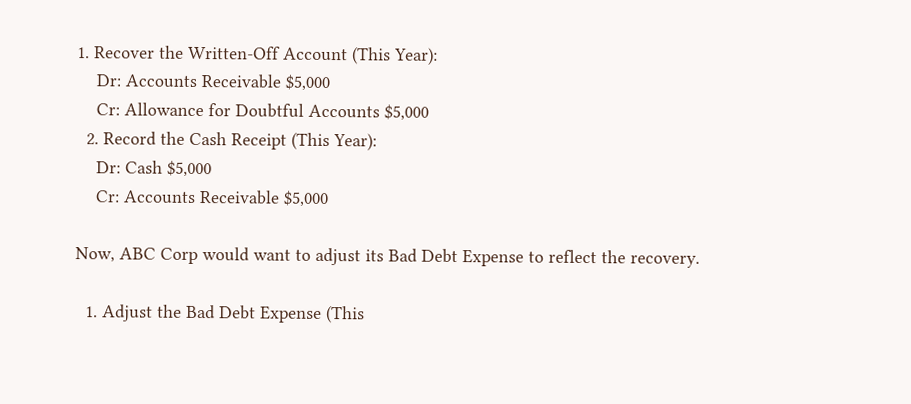1. Recover the Written-Off Account (This Year):
    Dr: Accounts Receivable $5,000
    Cr: Allowance for Doubtful Accounts $5,000
  2. Record the Cash Receipt (This Year):
    Dr: Cash $5,000
    Cr: Accounts Receivable $5,000

Now, ABC Corp would want to adjust its Bad Debt Expense to reflect the recovery.

  1. Adjust the Bad Debt Expense (This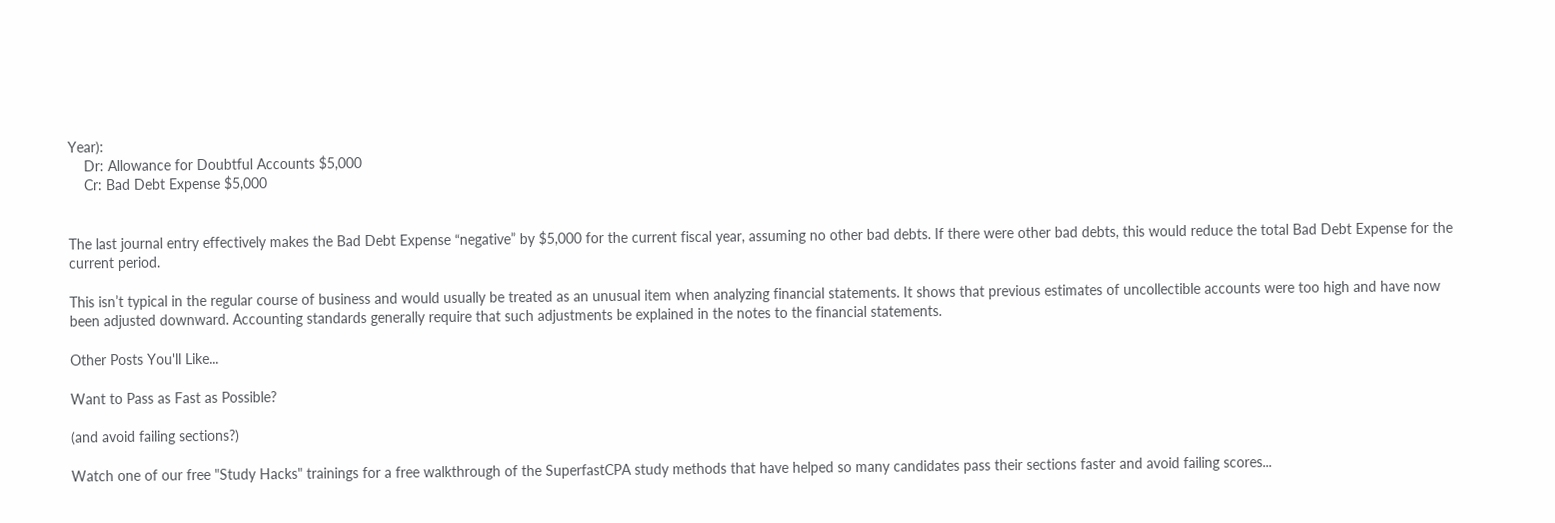Year):
    Dr: Allowance for Doubtful Accounts $5,000
    Cr: Bad Debt Expense $5,000


The last journal entry effectively makes the Bad Debt Expense “negative” by $5,000 for the current fiscal year, assuming no other bad debts. If there were other bad debts, this would reduce the total Bad Debt Expense for the current period.

This isn’t typical in the regular course of business and would usually be treated as an unusual item when analyzing financial statements. It shows that previous estimates of uncollectible accounts were too high and have now been adjusted downward. Accounting standards generally require that such adjustments be explained in the notes to the financial statements.

Other Posts You'll Like...

Want to Pass as Fast as Possible?

(and avoid failing sections?)

Watch one of our free "Study Hacks" trainings for a free walkthrough of the SuperfastCPA study methods that have helped so many candidates pass their sections faster and avoid failing scores...